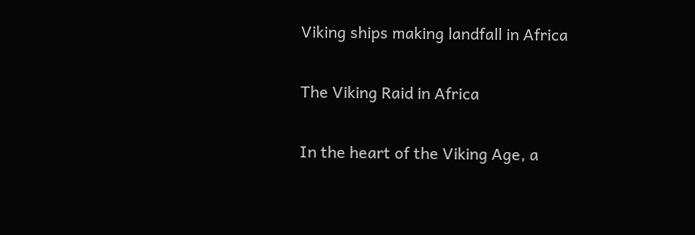Viking ships making landfall in Africa

The Viking Raid in Africa

In the heart of the Viking Age, a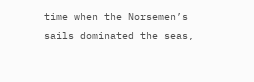time when the Norsemen’s sails dominated the seas,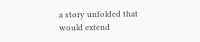a story unfolded that would extend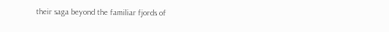their saga beyond the familiar fjords of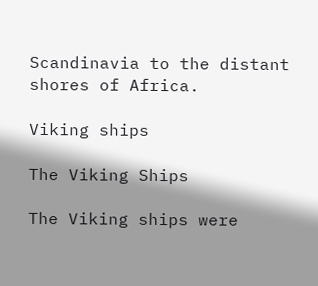Scandinavia to the distant shores of Africa.

Viking ships

The Viking Ships

The Viking ships were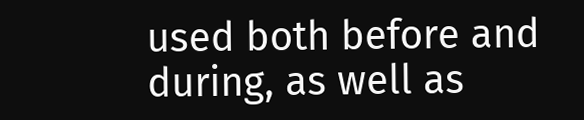used both before and during, as well as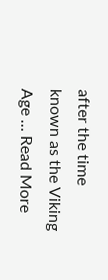after the time known as the Viking Age … Read More